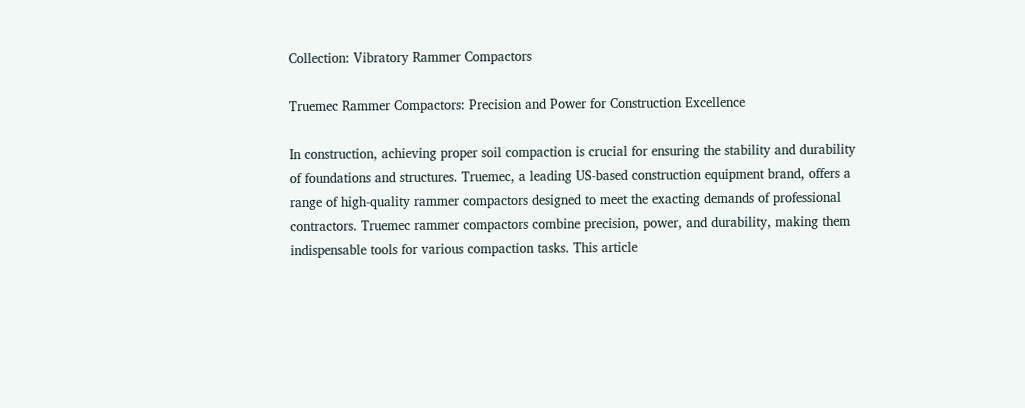Collection: Vibratory Rammer Compactors

Truemec Rammer Compactors: Precision and Power for Construction Excellence

In construction, achieving proper soil compaction is crucial for ensuring the stability and durability of foundations and structures. Truemec, a leading US-based construction equipment brand, offers a range of high-quality rammer compactors designed to meet the exacting demands of professional contractors. Truemec rammer compactors combine precision, power, and durability, making them indispensable tools for various compaction tasks. This article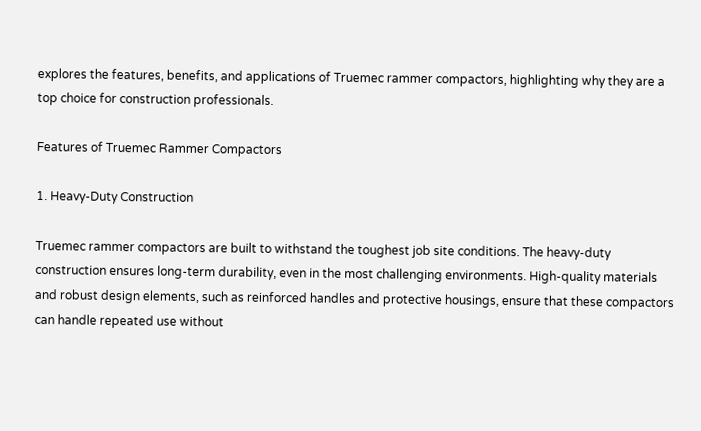explores the features, benefits, and applications of Truemec rammer compactors, highlighting why they are a top choice for construction professionals.

Features of Truemec Rammer Compactors

1. Heavy-Duty Construction

Truemec rammer compactors are built to withstand the toughest job site conditions. The heavy-duty construction ensures long-term durability, even in the most challenging environments. High-quality materials and robust design elements, such as reinforced handles and protective housings, ensure that these compactors can handle repeated use without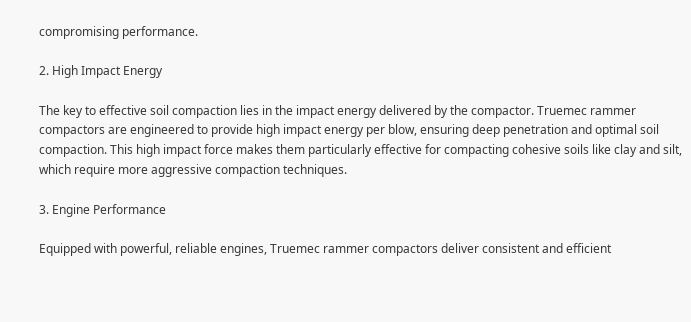compromising performance.

2. High Impact Energy

The key to effective soil compaction lies in the impact energy delivered by the compactor. Truemec rammer compactors are engineered to provide high impact energy per blow, ensuring deep penetration and optimal soil compaction. This high impact force makes them particularly effective for compacting cohesive soils like clay and silt, which require more aggressive compaction techniques.

3. Engine Performance

Equipped with powerful, reliable engines, Truemec rammer compactors deliver consistent and efficient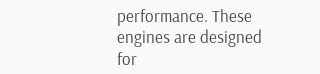performance. These engines are designed for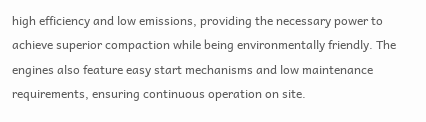high efficiency and low emissions, providing the necessary power to achieve superior compaction while being environmentally friendly. The engines also feature easy start mechanisms and low maintenance requirements, ensuring continuous operation on site.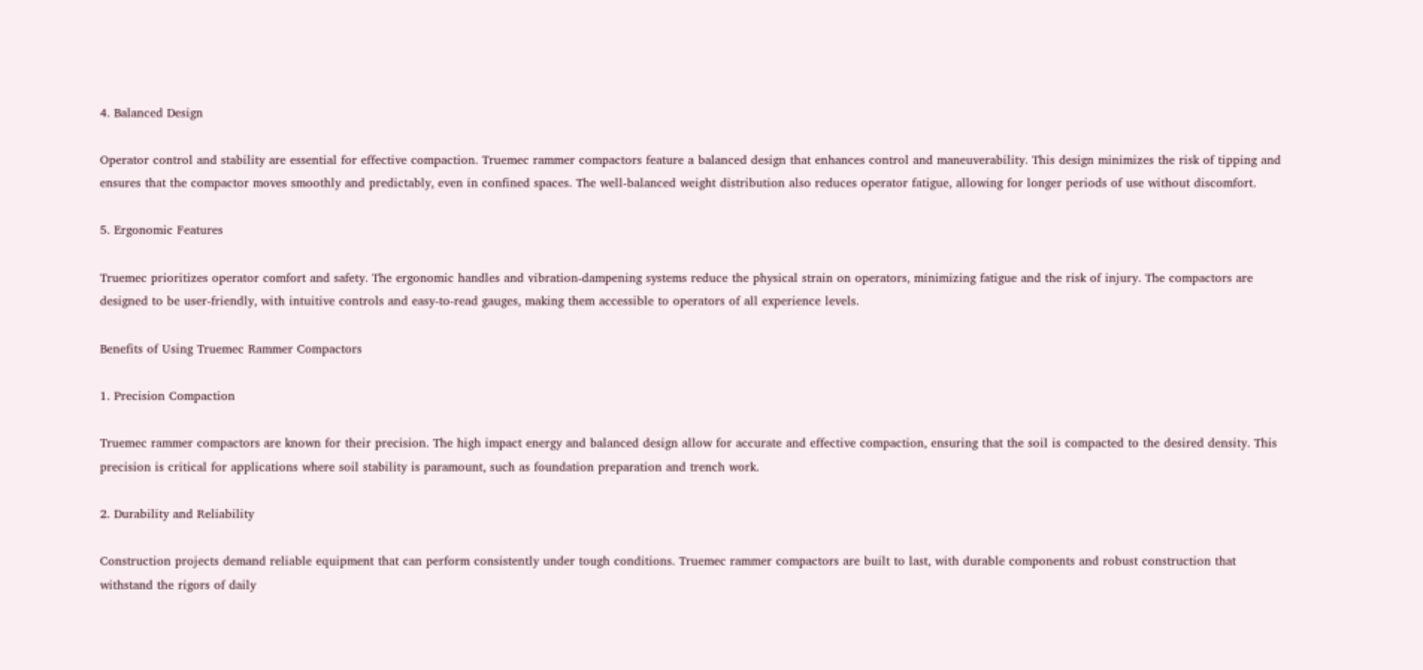4. Balanced Design

Operator control and stability are essential for effective compaction. Truemec rammer compactors feature a balanced design that enhances control and maneuverability. This design minimizes the risk of tipping and ensures that the compactor moves smoothly and predictably, even in confined spaces. The well-balanced weight distribution also reduces operator fatigue, allowing for longer periods of use without discomfort.

5. Ergonomic Features

Truemec prioritizes operator comfort and safety. The ergonomic handles and vibration-dampening systems reduce the physical strain on operators, minimizing fatigue and the risk of injury. The compactors are designed to be user-friendly, with intuitive controls and easy-to-read gauges, making them accessible to operators of all experience levels.

Benefits of Using Truemec Rammer Compactors

1. Precision Compaction

Truemec rammer compactors are known for their precision. The high impact energy and balanced design allow for accurate and effective compaction, ensuring that the soil is compacted to the desired density. This precision is critical for applications where soil stability is paramount, such as foundation preparation and trench work.

2. Durability and Reliability

Construction projects demand reliable equipment that can perform consistently under tough conditions. Truemec rammer compactors are built to last, with durable components and robust construction that withstand the rigors of daily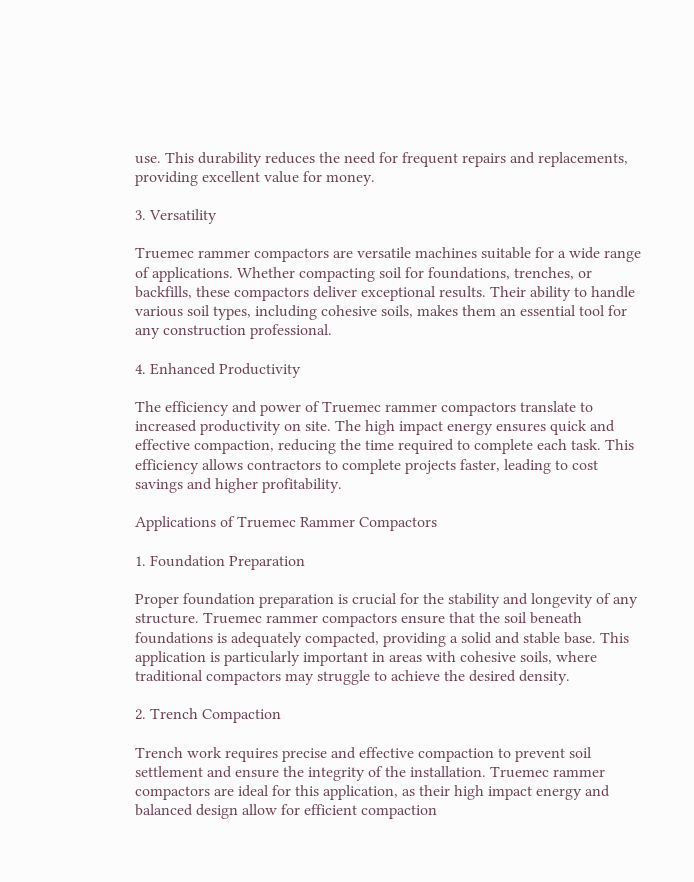use. This durability reduces the need for frequent repairs and replacements, providing excellent value for money.

3. Versatility

Truemec rammer compactors are versatile machines suitable for a wide range of applications. Whether compacting soil for foundations, trenches, or backfills, these compactors deliver exceptional results. Their ability to handle various soil types, including cohesive soils, makes them an essential tool for any construction professional.

4. Enhanced Productivity

The efficiency and power of Truemec rammer compactors translate to increased productivity on site. The high impact energy ensures quick and effective compaction, reducing the time required to complete each task. This efficiency allows contractors to complete projects faster, leading to cost savings and higher profitability.

Applications of Truemec Rammer Compactors

1. Foundation Preparation

Proper foundation preparation is crucial for the stability and longevity of any structure. Truemec rammer compactors ensure that the soil beneath foundations is adequately compacted, providing a solid and stable base. This application is particularly important in areas with cohesive soils, where traditional compactors may struggle to achieve the desired density.

2. Trench Compaction

Trench work requires precise and effective compaction to prevent soil settlement and ensure the integrity of the installation. Truemec rammer compactors are ideal for this application, as their high impact energy and balanced design allow for efficient compaction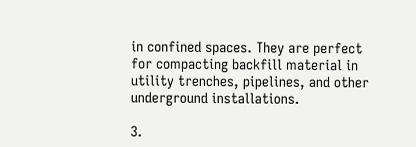in confined spaces. They are perfect for compacting backfill material in utility trenches, pipelines, and other underground installations.

3.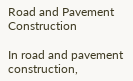Road and Pavement Construction

In road and pavement construction,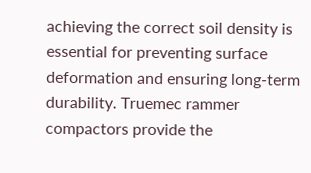achieving the correct soil density is essential for preventing surface deformation and ensuring long-term durability. Truemec rammer compactors provide the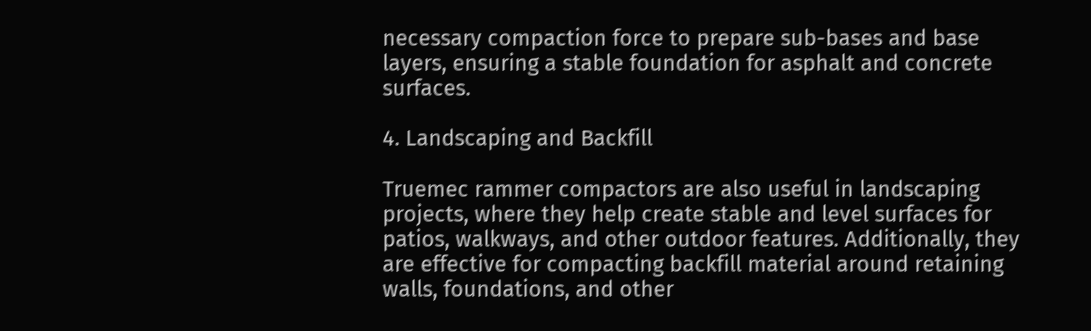necessary compaction force to prepare sub-bases and base layers, ensuring a stable foundation for asphalt and concrete surfaces.

4. Landscaping and Backfill

Truemec rammer compactors are also useful in landscaping projects, where they help create stable and level surfaces for patios, walkways, and other outdoor features. Additionally, they are effective for compacting backfill material around retaining walls, foundations, and other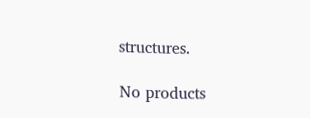structures.

No products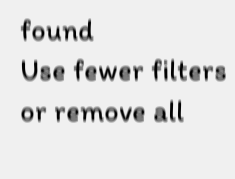found
Use fewer filters or remove all